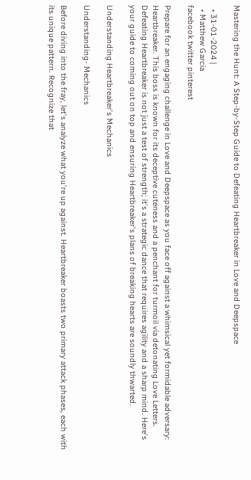Mastering the Hunt: A Step-by-Step Guide to Defeating Heartbreaker in Love and Deepspace

  • 31-01-2024 |
  • Matthew Garcia
facebook twitter pinterest

Prepare for an engaging challenge in Love and Deepspace as you face off against a whimsical yet formidable adversary: Heartbreaker. This boss is known for its deceptive cuteness and a penchant for turmoil via detonating Love Letters. Defeating Heartbreaker is not just a test of strength; it's a strategic dance that requires agility and a sharp mind. Here's your guide to coming out on top and ensuring Heartbreaker's plans of breaking hearts are soundly thwarted.

Understanding Heartbreaker's Mechanics

Understanding- Mechanics

Before diving into the fray, let's analyze what you're up against. Heartbreaker boasts two primary attack phases, each with its unique pattern. Recognize that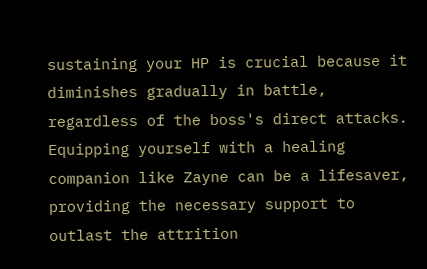sustaining your HP is crucial because it diminishes gradually in battle, regardless of the boss's direct attacks. Equipping yourself with a healing companion like Zayne can be a lifesaver, providing the necessary support to outlast the attrition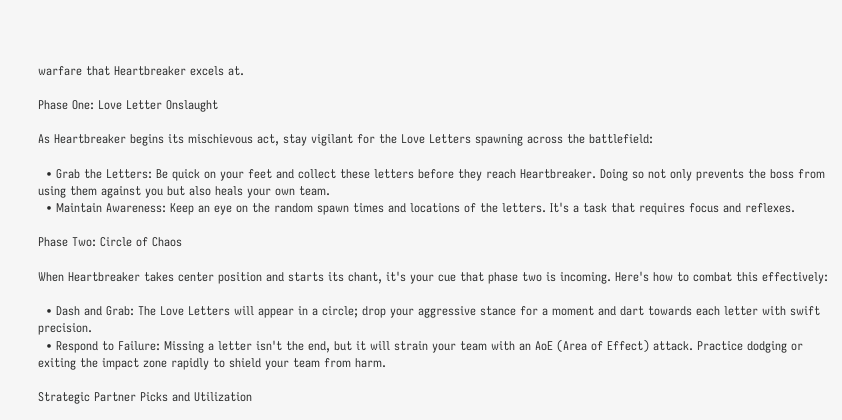warfare that Heartbreaker excels at.

Phase One: Love Letter Onslaught

As Heartbreaker begins its mischievous act, stay vigilant for the Love Letters spawning across the battlefield:

  • Grab the Letters: Be quick on your feet and collect these letters before they reach Heartbreaker. Doing so not only prevents the boss from using them against you but also heals your own team.
  • Maintain Awareness: Keep an eye on the random spawn times and locations of the letters. It's a task that requires focus and reflexes.

Phase Two: Circle of Chaos

When Heartbreaker takes center position and starts its chant, it's your cue that phase two is incoming. Here's how to combat this effectively:

  • Dash and Grab: The Love Letters will appear in a circle; drop your aggressive stance for a moment and dart towards each letter with swift precision.
  • Respond to Failure: Missing a letter isn't the end, but it will strain your team with an AoE (Area of Effect) attack. Practice dodging or exiting the impact zone rapidly to shield your team from harm.

Strategic Partner Picks and Utilization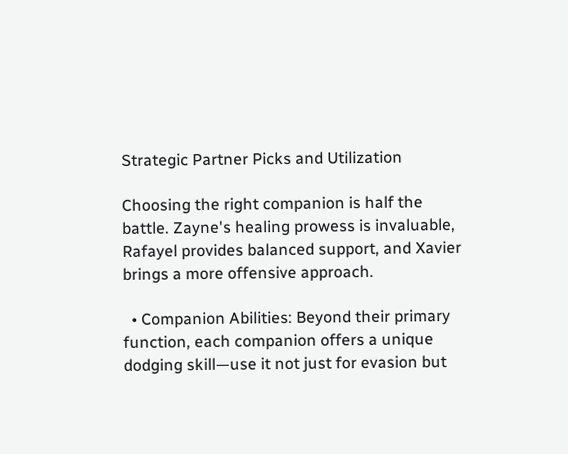Strategic Partner Picks and Utilization

Choosing the right companion is half the battle. Zayne's healing prowess is invaluable, Rafayel provides balanced support, and Xavier brings a more offensive approach.

  • Companion Abilities: Beyond their primary function, each companion offers a unique dodging skill—use it not just for evasion but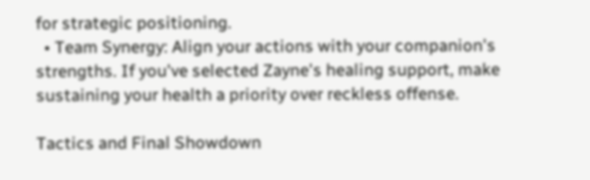for strategic positioning.
  • Team Synergy: Align your actions with your companion's strengths. If you've selected Zayne's healing support, make sustaining your health a priority over reckless offense.

Tactics and Final Showdown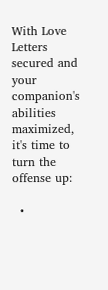With Love Letters secured and your companion's abilities maximized, it's time to turn the offense up:

  •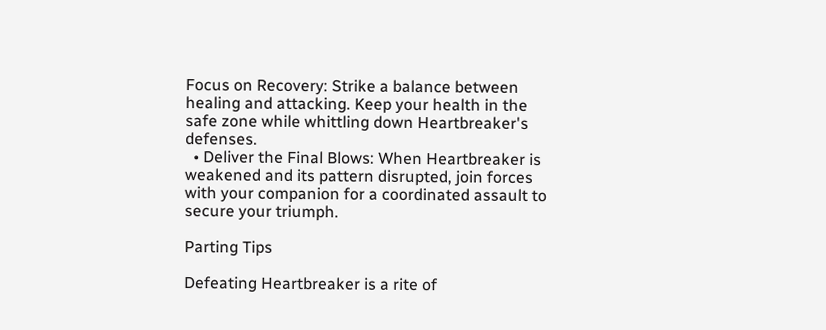Focus on Recovery: Strike a balance between healing and attacking. Keep your health in the safe zone while whittling down Heartbreaker's defenses.
  • Deliver the Final Blows: When Heartbreaker is weakened and its pattern disrupted, join forces with your companion for a coordinated assault to secure your triumph.

Parting Tips

Defeating Heartbreaker is a rite of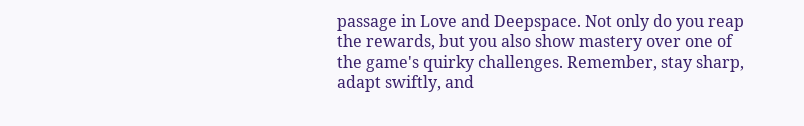passage in Love and Deepspace. Not only do you reap the rewards, but you also show mastery over one of the game's quirky challenges. Remember, stay sharp, adapt swiftly, and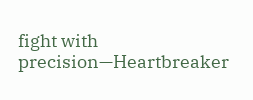fight with precision—Heartbreaker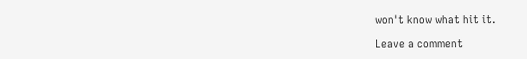won't know what hit it.

Leave a comment